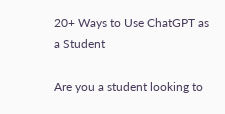20+ Ways to Use ChatGPT as a Student

Are you a student looking to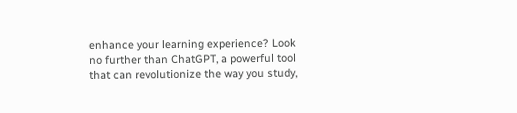enhance your learning experience? Look no further than ChatGPT, a powerful tool that can revolutionize the way you study,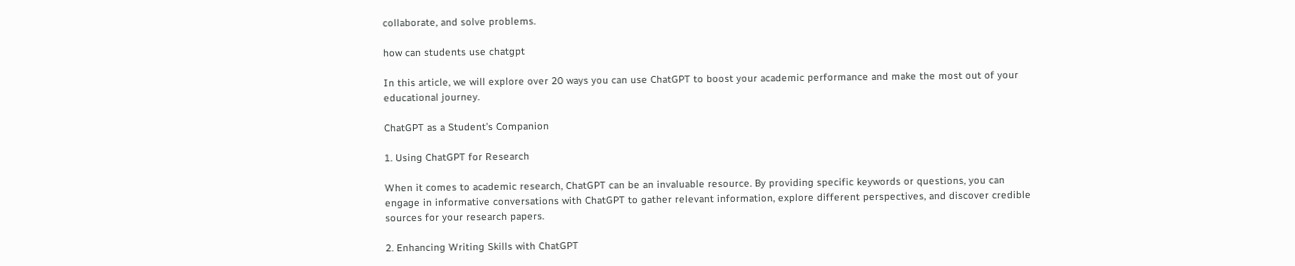collaborate, and solve problems.

how can students use chatgpt

In this article, we will explore over 20 ways you can use ChatGPT to boost your academic performance and make the most out of your educational journey.

ChatGPT as a Student’s Companion

1. Using ChatGPT for Research

When it comes to academic research, ChatGPT can be an invaluable resource. By providing specific keywords or questions, you can engage in informative conversations with ChatGPT to gather relevant information, explore different perspectives, and discover credible sources for your research papers.

2. Enhancing Writing Skills with ChatGPT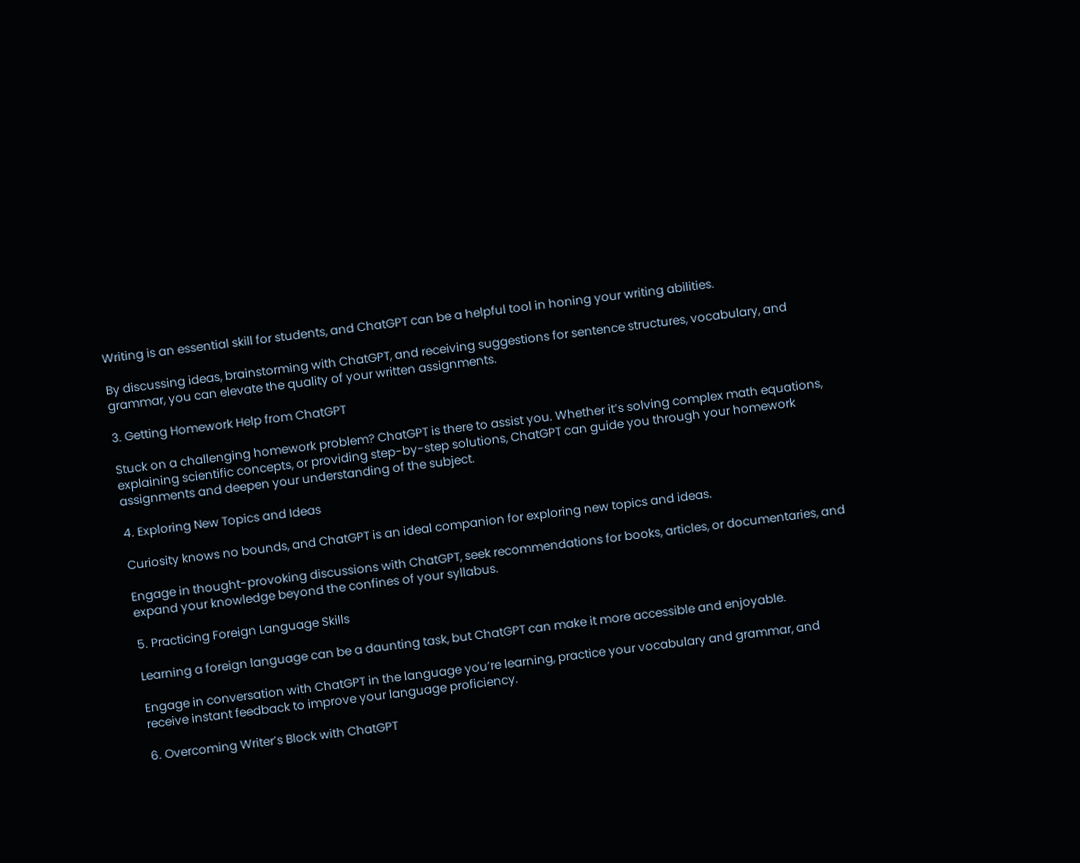Writing is an essential skill for students, and ChatGPT can be a helpful tool in honing your writing abilities.

By discussing ideas, brainstorming with ChatGPT, and receiving suggestions for sentence structures, vocabulary, and grammar, you can elevate the quality of your written assignments.

3. Getting Homework Help from ChatGPT

Stuck on a challenging homework problem? ChatGPT is there to assist you. Whether it’s solving complex math equations, explaining scientific concepts, or providing step-by-step solutions, ChatGPT can guide you through your homework assignments and deepen your understanding of the subject.

4. Exploring New Topics and Ideas

Curiosity knows no bounds, and ChatGPT is an ideal companion for exploring new topics and ideas.

Engage in thought-provoking discussions with ChatGPT, seek recommendations for books, articles, or documentaries, and expand your knowledge beyond the confines of your syllabus.

5. Practicing Foreign Language Skills

Learning a foreign language can be a daunting task, but ChatGPT can make it more accessible and enjoyable.

Engage in conversation with ChatGPT in the language you’re learning, practice your vocabulary and grammar, and receive instant feedback to improve your language proficiency.

6. Overcoming Writer’s Block with ChatGPT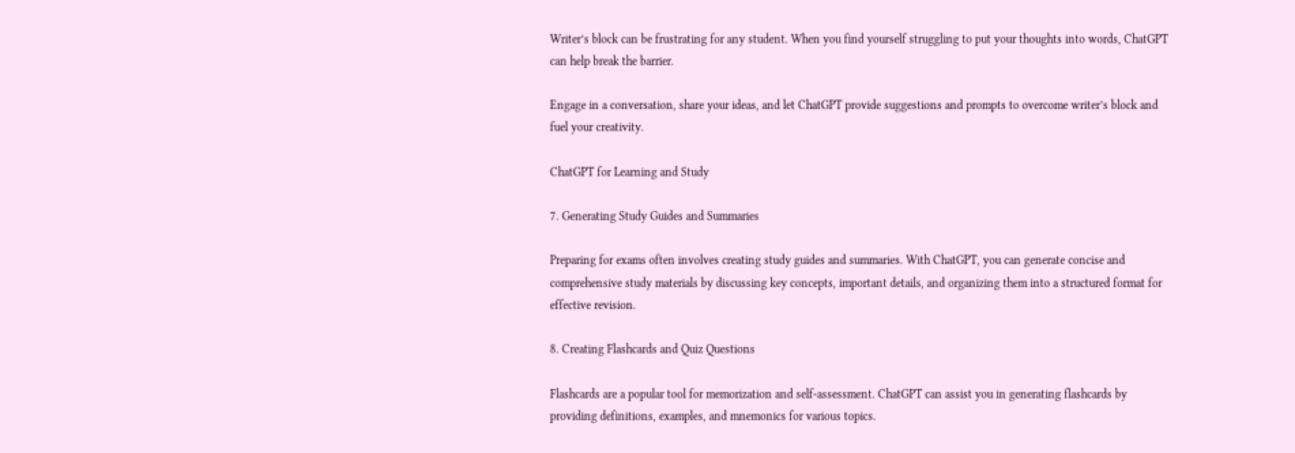Writer’s block can be frustrating for any student. When you find yourself struggling to put your thoughts into words, ChatGPT can help break the barrier.

Engage in a conversation, share your ideas, and let ChatGPT provide suggestions and prompts to overcome writer’s block and fuel your creativity.

ChatGPT for Learning and Study

7. Generating Study Guides and Summaries

Preparing for exams often involves creating study guides and summaries. With ChatGPT, you can generate concise and comprehensive study materials by discussing key concepts, important details, and organizing them into a structured format for effective revision.

8. Creating Flashcards and Quiz Questions

Flashcards are a popular tool for memorization and self-assessment. ChatGPT can assist you in generating flashcards by providing definitions, examples, and mnemonics for various topics.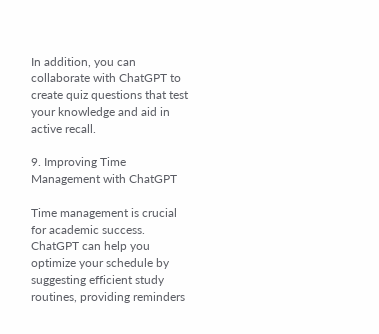In addition, you can collaborate with ChatGPT to create quiz questions that test your knowledge and aid in active recall.

9. Improving Time Management with ChatGPT

Time management is crucial for academic success. ChatGPT can help you optimize your schedule by suggesting efficient study routines, providing reminders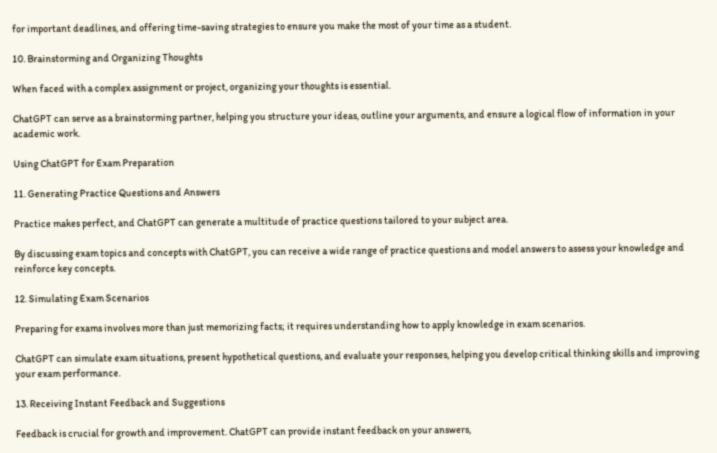for important deadlines, and offering time-saving strategies to ensure you make the most of your time as a student.

10. Brainstorming and Organizing Thoughts

When faced with a complex assignment or project, organizing your thoughts is essential.

ChatGPT can serve as a brainstorming partner, helping you structure your ideas, outline your arguments, and ensure a logical flow of information in your academic work.

Using ChatGPT for Exam Preparation

11. Generating Practice Questions and Answers

Practice makes perfect, and ChatGPT can generate a multitude of practice questions tailored to your subject area.

By discussing exam topics and concepts with ChatGPT, you can receive a wide range of practice questions and model answers to assess your knowledge and reinforce key concepts.

12. Simulating Exam Scenarios

Preparing for exams involves more than just memorizing facts; it requires understanding how to apply knowledge in exam scenarios.

ChatGPT can simulate exam situations, present hypothetical questions, and evaluate your responses, helping you develop critical thinking skills and improving your exam performance.

13. Receiving Instant Feedback and Suggestions

Feedback is crucial for growth and improvement. ChatGPT can provide instant feedback on your answers,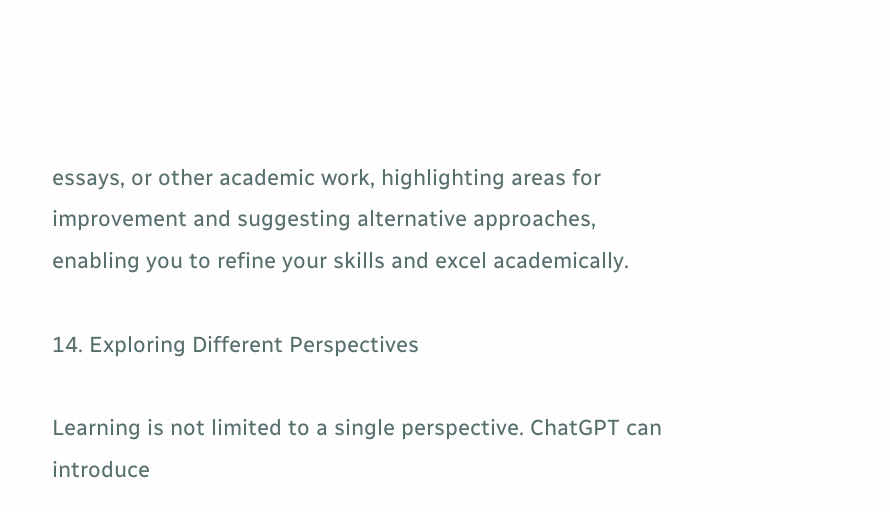essays, or other academic work, highlighting areas for improvement and suggesting alternative approaches, enabling you to refine your skills and excel academically.

14. Exploring Different Perspectives

Learning is not limited to a single perspective. ChatGPT can introduce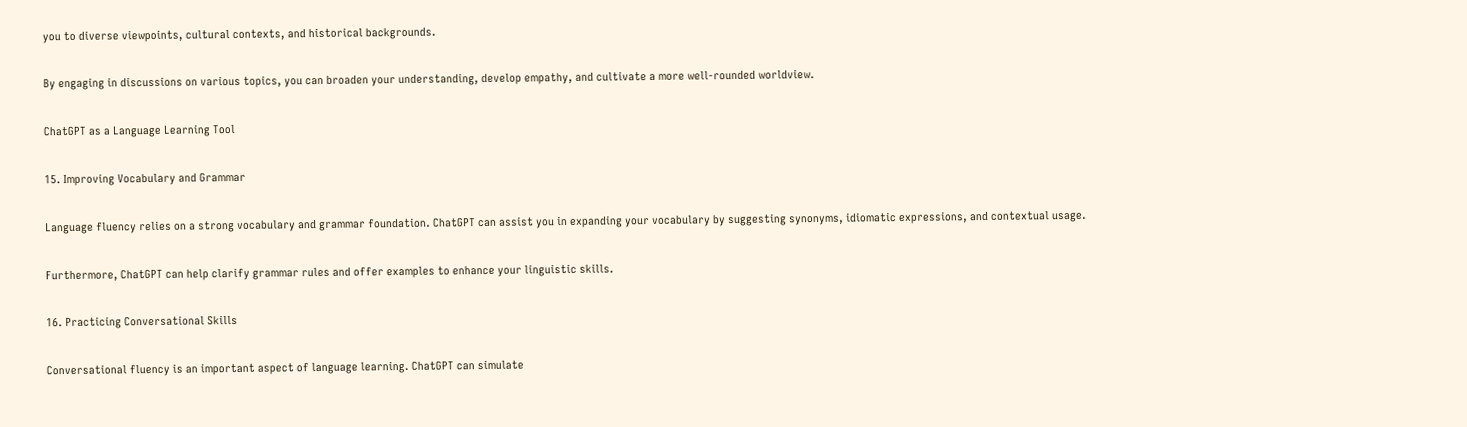you to diverse viewpoints, cultural contexts, and historical backgrounds.

By engaging in discussions on various topics, you can broaden your understanding, develop empathy, and cultivate a more well-rounded worldview.

ChatGPT as a Language Learning Tool

15. Improving Vocabulary and Grammar

Language fluency relies on a strong vocabulary and grammar foundation. ChatGPT can assist you in expanding your vocabulary by suggesting synonyms, idiomatic expressions, and contextual usage.

Furthermore, ChatGPT can help clarify grammar rules and offer examples to enhance your linguistic skills.

16. Practicing Conversational Skills

Conversational fluency is an important aspect of language learning. ChatGPT can simulate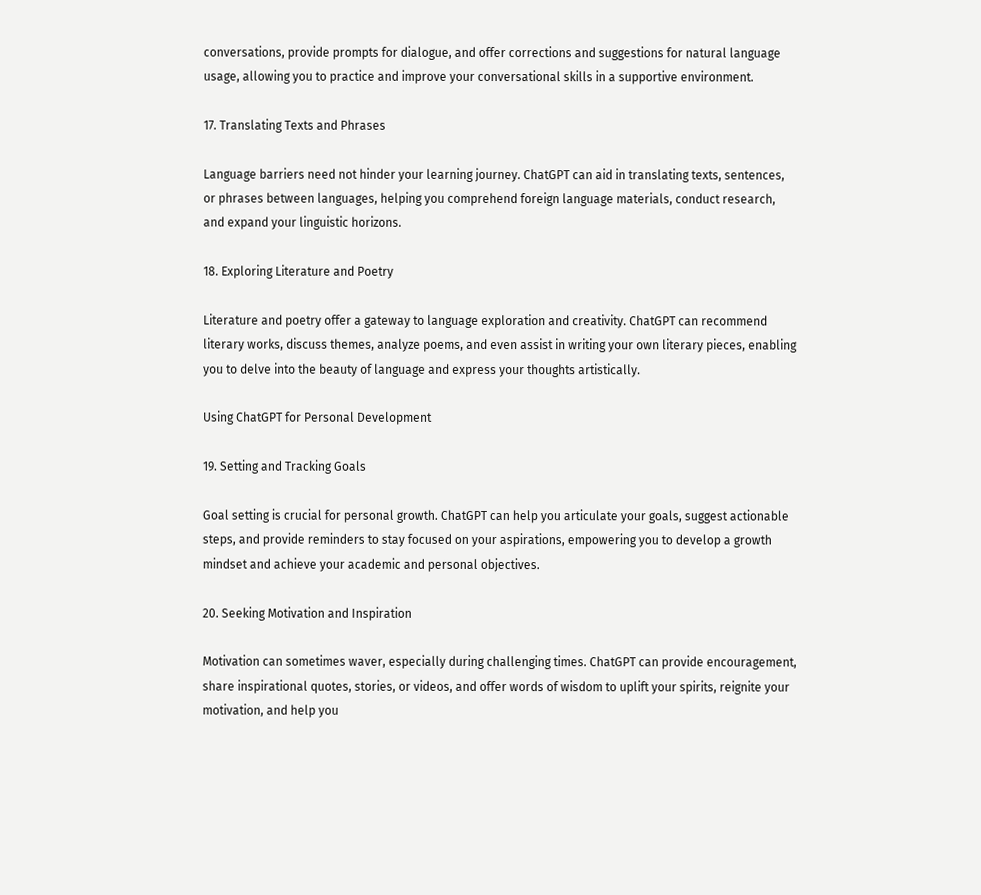conversations, provide prompts for dialogue, and offer corrections and suggestions for natural language usage, allowing you to practice and improve your conversational skills in a supportive environment.

17. Translating Texts and Phrases

Language barriers need not hinder your learning journey. ChatGPT can aid in translating texts, sentences, or phrases between languages, helping you comprehend foreign language materials, conduct research, and expand your linguistic horizons.

18. Exploring Literature and Poetry

Literature and poetry offer a gateway to language exploration and creativity. ChatGPT can recommend literary works, discuss themes, analyze poems, and even assist in writing your own literary pieces, enabling you to delve into the beauty of language and express your thoughts artistically.

Using ChatGPT for Personal Development

19. Setting and Tracking Goals

Goal setting is crucial for personal growth. ChatGPT can help you articulate your goals, suggest actionable steps, and provide reminders to stay focused on your aspirations, empowering you to develop a growth mindset and achieve your academic and personal objectives.

20. Seeking Motivation and Inspiration

Motivation can sometimes waver, especially during challenging times. ChatGPT can provide encouragement, share inspirational quotes, stories, or videos, and offer words of wisdom to uplift your spirits, reignite your motivation, and help you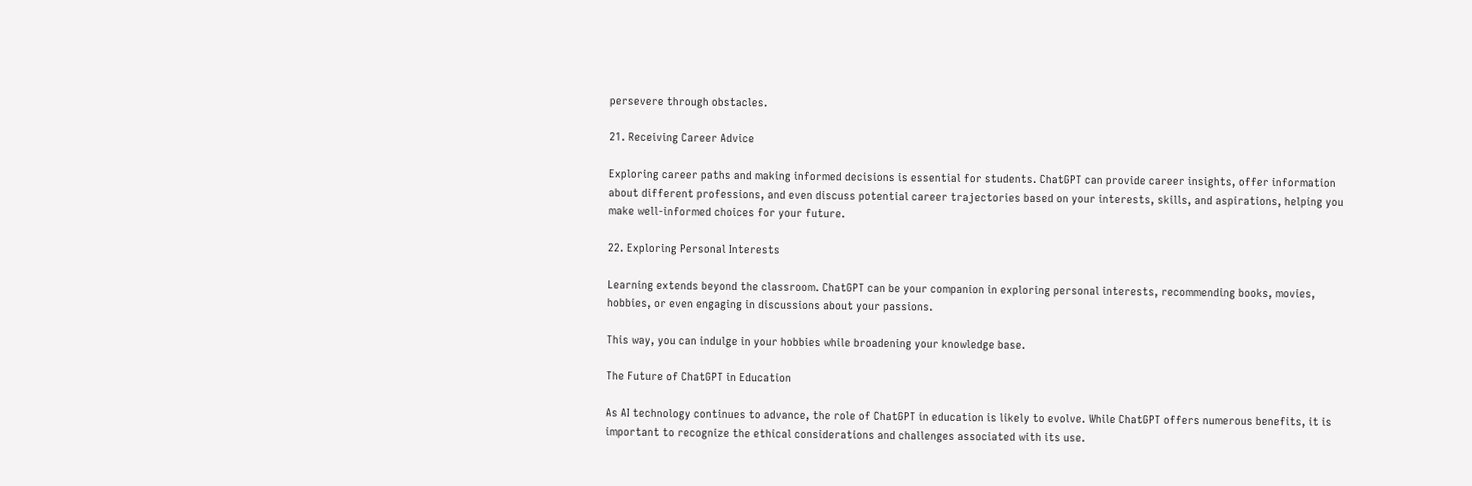persevere through obstacles.

21. Receiving Career Advice

Exploring career paths and making informed decisions is essential for students. ChatGPT can provide career insights, offer information about different professions, and even discuss potential career trajectories based on your interests, skills, and aspirations, helping you make well-informed choices for your future.

22. Exploring Personal Interests

Learning extends beyond the classroom. ChatGPT can be your companion in exploring personal interests, recommending books, movies, hobbies, or even engaging in discussions about your passions.

This way, you can indulge in your hobbies while broadening your knowledge base.

The Future of ChatGPT in Education

As AI technology continues to advance, the role of ChatGPT in education is likely to evolve. While ChatGPT offers numerous benefits, it is important to recognize the ethical considerations and challenges associated with its use.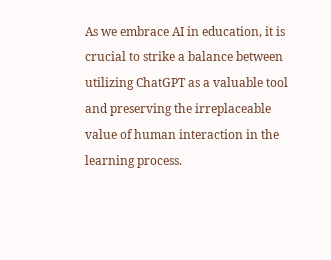As we embrace AI in education, it is crucial to strike a balance between utilizing ChatGPT as a valuable tool and preserving the irreplaceable value of human interaction in the learning process.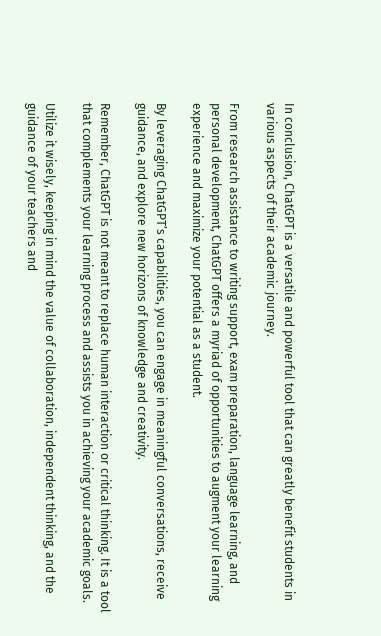In conclusion, ChatGPT is a versatile and powerful tool that can greatly benefit students in various aspects of their academic journey.

From research assistance to writing support, exam preparation, language learning, and personal development, ChatGPT offers a myriad of opportunities to augment your learning experience and maximize your potential as a student.

By leveraging ChatGPT’s capabilities, you can engage in meaningful conversations, receive guidance, and explore new horizons of knowledge and creativity.

Remember, ChatGPT is not meant to replace human interaction or critical thinking. It is a tool that complements your learning process and assists you in achieving your academic goals.

Utilize it wisely, keeping in mind the value of collaboration, independent thinking, and the guidance of your teachers and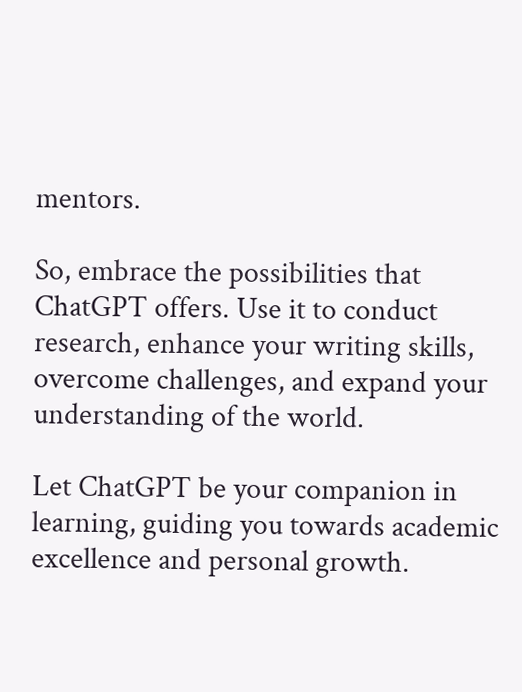mentors.

So, embrace the possibilities that ChatGPT offers. Use it to conduct research, enhance your writing skills, overcome challenges, and expand your understanding of the world.

Let ChatGPT be your companion in learning, guiding you towards academic excellence and personal growth.